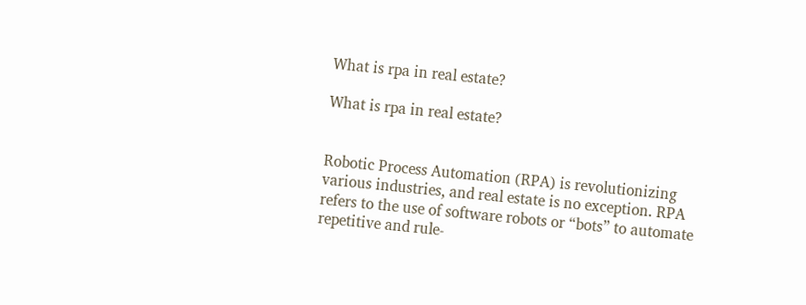What is rpa in real estate?

What is rpa in real estate?


Robotic Process Automation (RPA) is revolutionizing various industries, and real estate is no exception. RPA refers to the use of software robots or “bots” to automate repetitive and rule-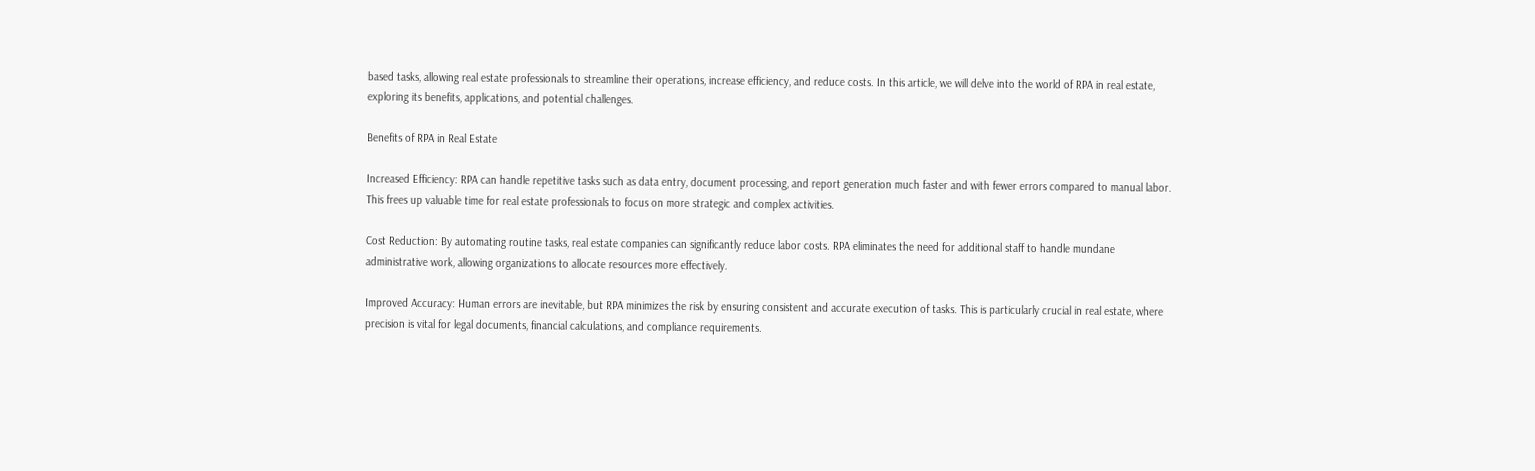based tasks, allowing real estate professionals to streamline their operations, increase efficiency, and reduce costs. In this article, we will delve into the world of RPA in real estate, exploring its benefits, applications, and potential challenges.

Benefits of RPA in Real Estate

Increased Efficiency: RPA can handle repetitive tasks such as data entry, document processing, and report generation much faster and with fewer errors compared to manual labor. This frees up valuable time for real estate professionals to focus on more strategic and complex activities.

Cost Reduction: By automating routine tasks, real estate companies can significantly reduce labor costs. RPA eliminates the need for additional staff to handle mundane administrative work, allowing organizations to allocate resources more effectively.

Improved Accuracy: Human errors are inevitable, but RPA minimizes the risk by ensuring consistent and accurate execution of tasks. This is particularly crucial in real estate, where precision is vital for legal documents, financial calculations, and compliance requirements.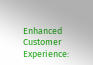Enhanced Customer Experience: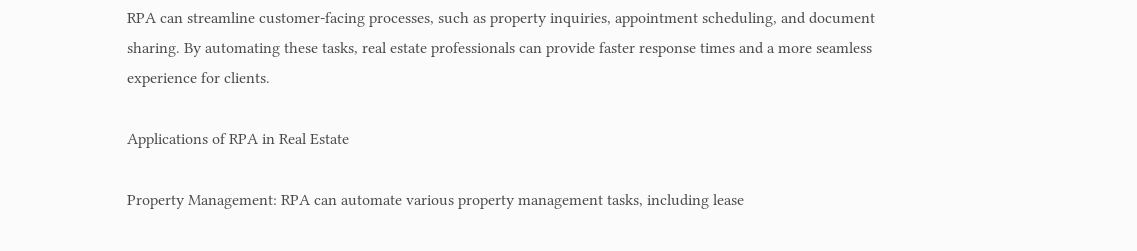RPA can streamline customer-facing processes, such as property inquiries, appointment scheduling, and document sharing. By automating these tasks, real estate professionals can provide faster response times and a more seamless experience for clients.

Applications of RPA in Real Estate

Property Management: RPA can automate various property management tasks, including lease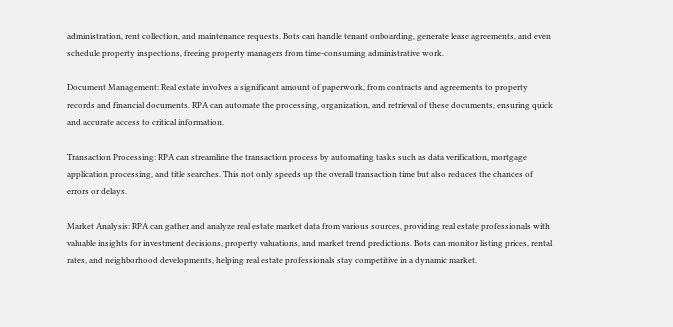administration, rent collection, and maintenance requests. Bots can handle tenant onboarding, generate lease agreements, and even schedule property inspections, freeing property managers from time-consuming administrative work.

Document Management: Real estate involves a significant amount of paperwork, from contracts and agreements to property records and financial documents. RPA can automate the processing, organization, and retrieval of these documents, ensuring quick and accurate access to critical information.

Transaction Processing: RPA can streamline the transaction process by automating tasks such as data verification, mortgage application processing, and title searches. This not only speeds up the overall transaction time but also reduces the chances of errors or delays.

Market Analysis: RPA can gather and analyze real estate market data from various sources, providing real estate professionals with valuable insights for investment decisions, property valuations, and market trend predictions. Bots can monitor listing prices, rental rates, and neighborhood developments, helping real estate professionals stay competitive in a dynamic market.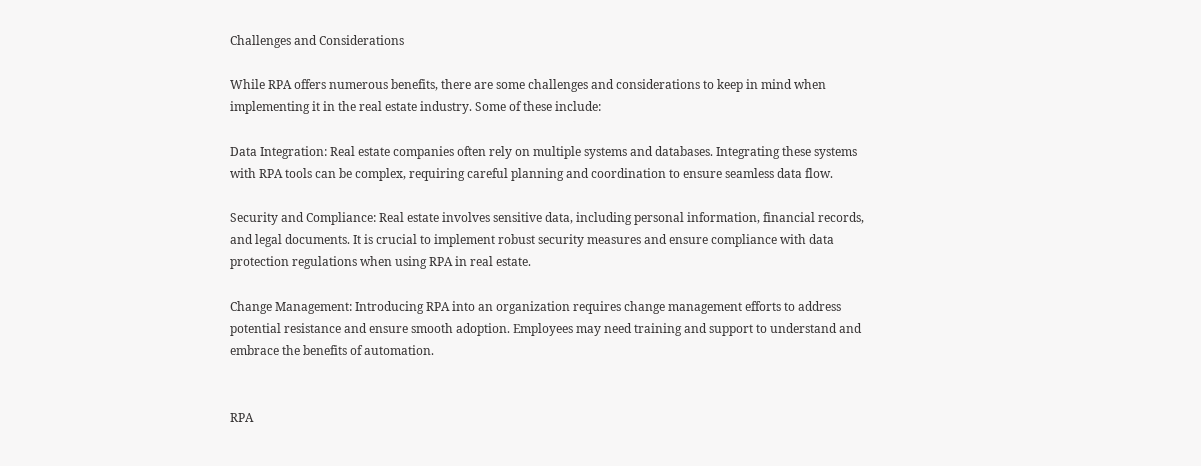Challenges and Considerations

While RPA offers numerous benefits, there are some challenges and considerations to keep in mind when implementing it in the real estate industry. Some of these include:

Data Integration: Real estate companies often rely on multiple systems and databases. Integrating these systems with RPA tools can be complex, requiring careful planning and coordination to ensure seamless data flow.

Security and Compliance: Real estate involves sensitive data, including personal information, financial records, and legal documents. It is crucial to implement robust security measures and ensure compliance with data protection regulations when using RPA in real estate.

Change Management: Introducing RPA into an organization requires change management efforts to address potential resistance and ensure smooth adoption. Employees may need training and support to understand and embrace the benefits of automation.


RPA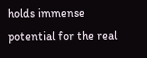holds immense potential for the real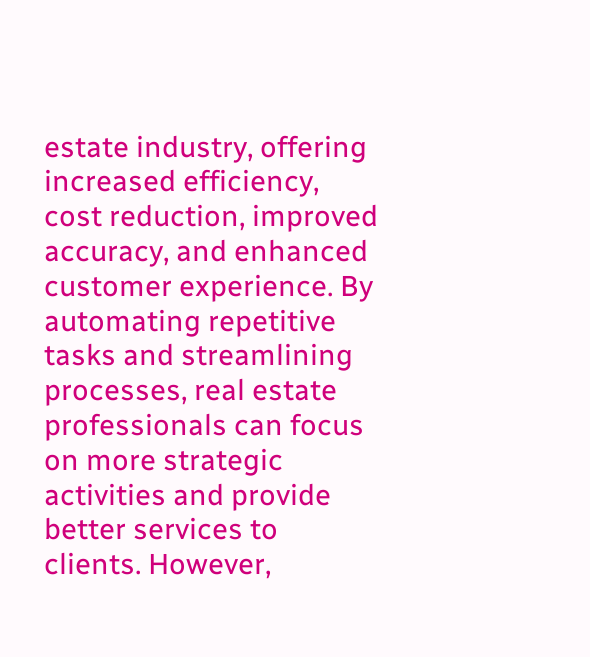estate industry, offering increased efficiency, cost reduction, improved accuracy, and enhanced customer experience. By automating repetitive tasks and streamlining processes, real estate professionals can focus on more strategic activities and provide better services to clients. However,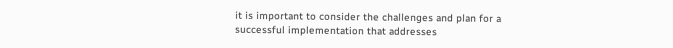it is important to consider the challenges and plan for a successful implementation that addresses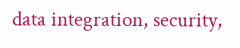data integration, security,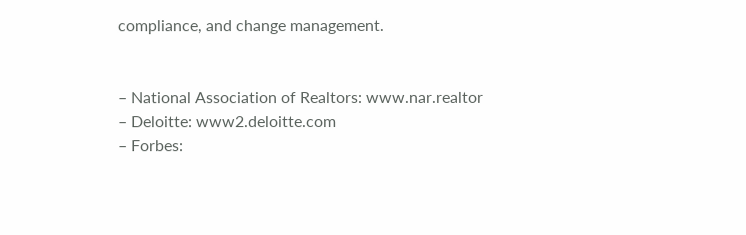compliance, and change management.


– National Association of Realtors: www.nar.realtor
– Deloitte: www2.deloitte.com
– Forbes: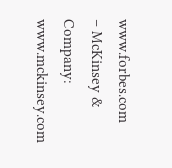www.forbes.com
– McKinsey & Company: www.mckinsey.com